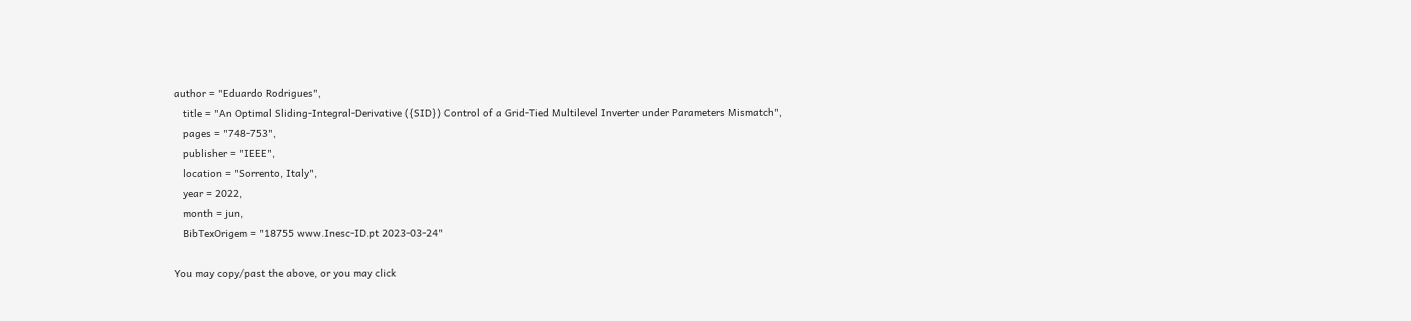author = "Eduardo Rodrigues",
   title = "An Optimal Sliding-Integral-Derivative ({SID}) Control of a Grid-Tied Multilevel Inverter under Parameters Mismatch",
   pages = "748-753",
   publisher = "IEEE",
   location = "Sorrento, Italy",
   year = 2022,
   month = jun,
   BibTexOrigem = "18755 www.Inesc-ID.pt 2023-03-24"

You may copy/past the above, or you may click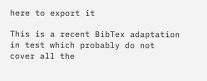here to export it

This is a recent BibTex adaptation in test which probably do not cover all the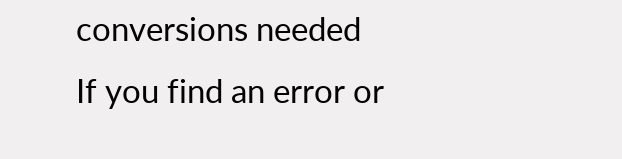conversions needed
If you find an error or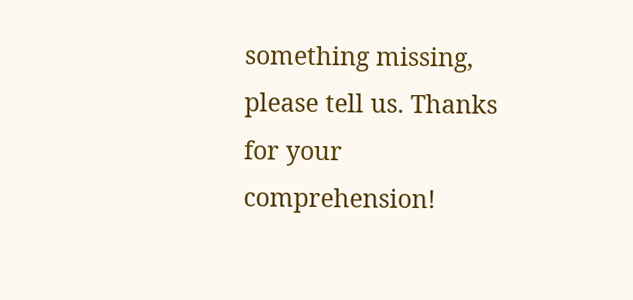something missing, please tell us. Thanks for your comprehension!